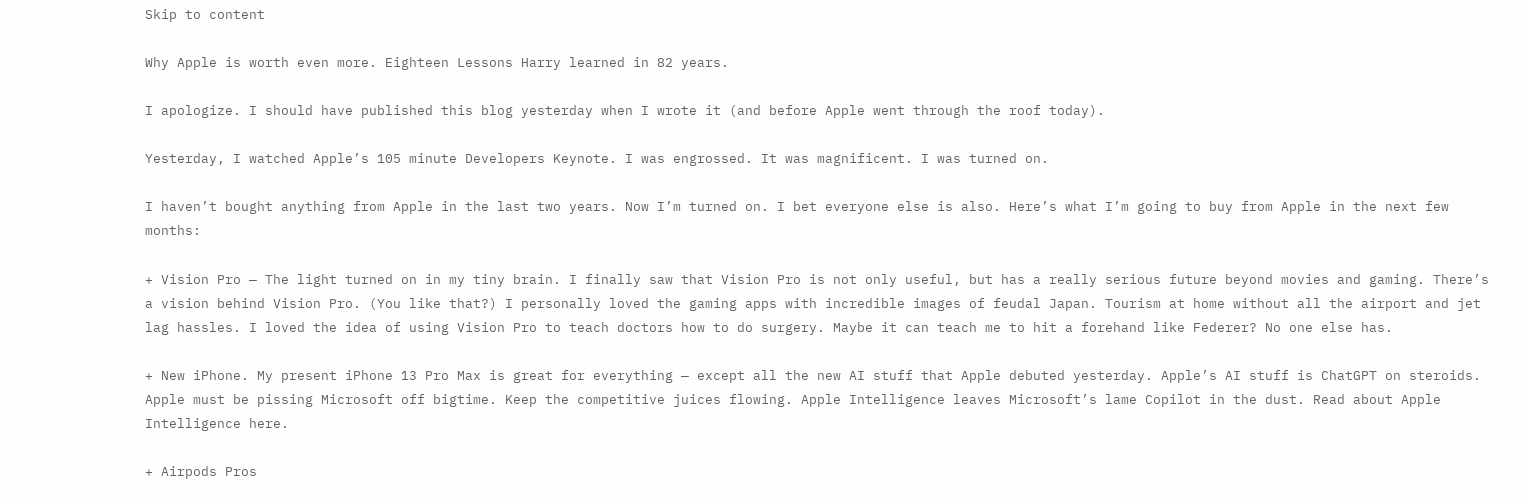Skip to content

Why Apple is worth even more. Eighteen Lessons Harry learned in 82 years.

I apologize. I should have published this blog yesterday when I wrote it (and before Apple went through the roof today).

Yesterday, I watched Apple’s 105 minute Developers Keynote. I was engrossed. It was magnificent. I was turned on.

I haven’t bought anything from Apple in the last two years. Now I’m turned on. I bet everyone else is also. Here’s what I’m going to buy from Apple in the next few months:

+ Vision Pro — The light turned on in my tiny brain. I finally saw that Vision Pro is not only useful, but has a really serious future beyond movies and gaming. There’s a vision behind Vision Pro. (You like that?) I personally loved the gaming apps with incredible images of feudal Japan. Tourism at home without all the airport and jet lag hassles. I loved the idea of using Vision Pro to teach doctors how to do surgery. Maybe it can teach me to hit a forehand like Federer? No one else has.

+ New iPhone. My present iPhone 13 Pro Max is great for everything — except all the new AI stuff that Apple debuted yesterday. Apple’s AI stuff is ChatGPT on steroids. Apple must be pissing Microsoft off bigtime. Keep the competitive juices flowing. Apple Intelligence leaves Microsoft’s lame Copilot in the dust. Read about Apple Intelligence here.

+ Airpods Pros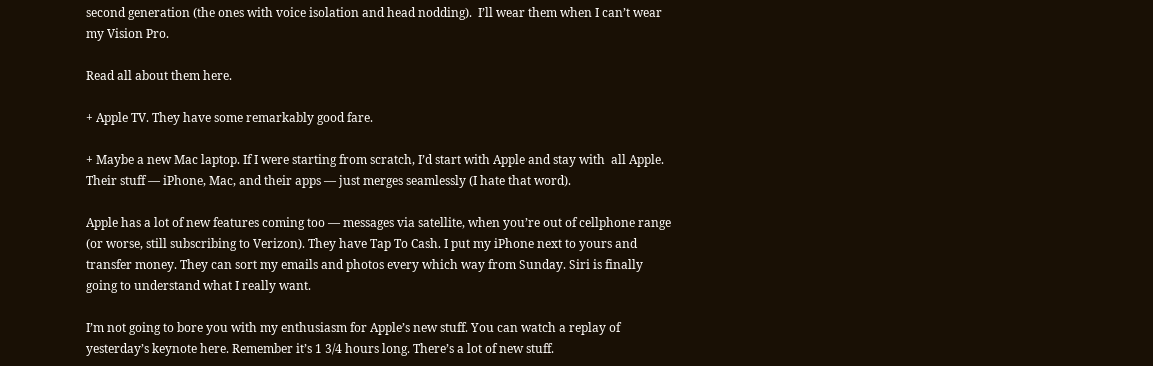second generation (the ones with voice isolation and head nodding).  I’ll wear them when I can’t wear my Vision Pro.

Read all about them here.

+ Apple TV. They have some remarkably good fare.

+ Maybe a new Mac laptop. If I were starting from scratch, I’d start with Apple and stay with  all Apple. Their stuff — iPhone, Mac, and their apps — just merges seamlessly (I hate that word).

Apple has a lot of new features coming too — messages via satellite, when you’re out of cellphone range (or worse, still subscribing to Verizon). They have Tap To Cash. I put my iPhone next to yours and transfer money. They can sort my emails and photos every which way from Sunday. Siri is finally going to understand what I really want.

I’m not going to bore you with my enthusiasm for Apple’s new stuff. You can watch a replay of yesterday’s keynote here. Remember it’s 1 3/4 hours long. There’s a lot of new stuff.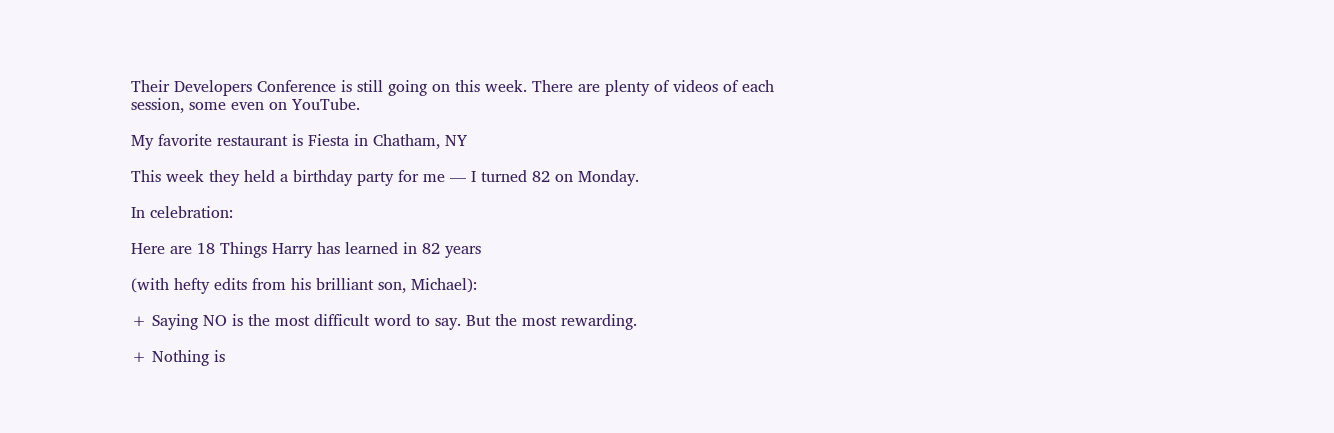Their Developers Conference is still going on this week. There are plenty of videos of each session, some even on YouTube.

My favorite restaurant is Fiesta in Chatham, NY

This week they held a birthday party for me — I turned 82 on Monday.

In celebration:

Here are 18 Things Harry has learned in 82 years

(with hefty edits from his brilliant son, Michael):

+ Saying NO is the most difficult word to say. But the most rewarding.

+ Nothing is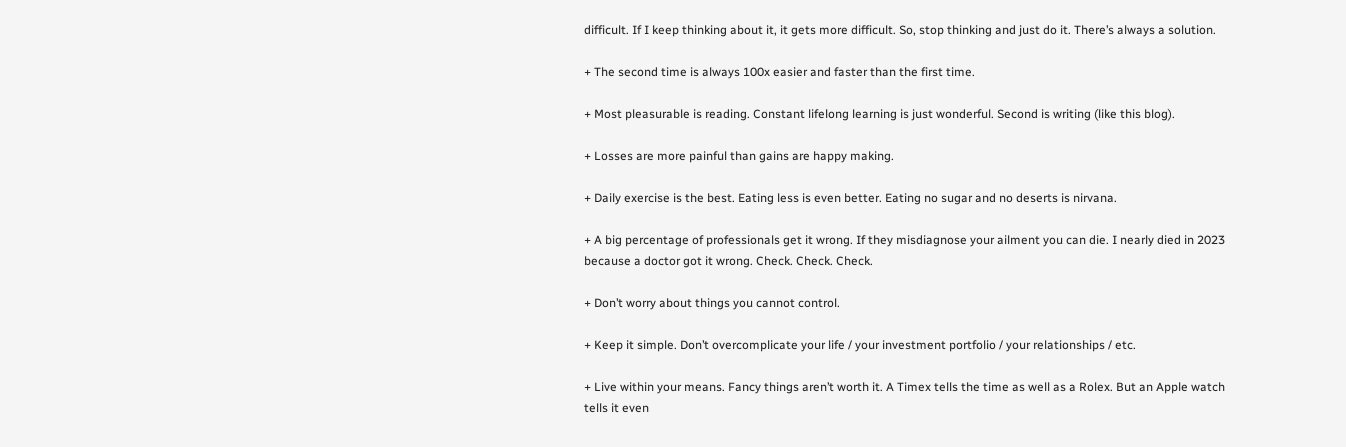difficult. If I keep thinking about it, it gets more difficult. So, stop thinking and just do it. There’s always a solution.

+ The second time is always 100x easier and faster than the first time.

+ Most pleasurable is reading. Constant lifelong learning is just wonderful. Second is writing (like this blog).

+ Losses are more painful than gains are happy making.

+ Daily exercise is the best. Eating less is even better. Eating no sugar and no deserts is nirvana.

+ A big percentage of professionals get it wrong. If they misdiagnose your ailment you can die. I nearly died in 2023 because a doctor got it wrong. Check. Check. Check.

+ Don’t worry about things you cannot control.

+ Keep it simple. Don’t overcomplicate your life / your investment portfolio / your relationships / etc.

+ Live within your means. Fancy things aren’t worth it. A Timex tells the time as well as a Rolex. But an Apple watch tells it even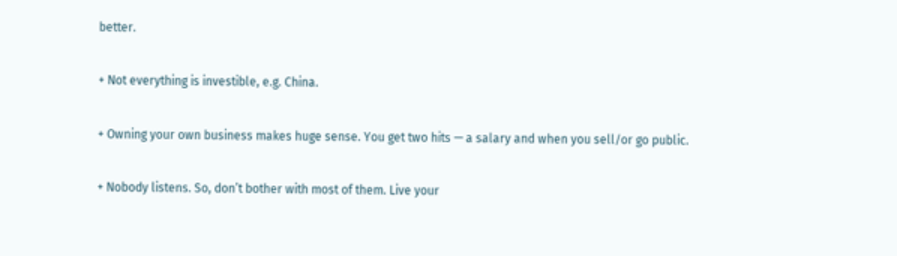better.

+ Not everything is investible, e.g. China.

+ Owning your own business makes huge sense. You get two hits — a salary and when you sell/or go public.

+ Nobody listens. So, don’t bother with most of them. Live your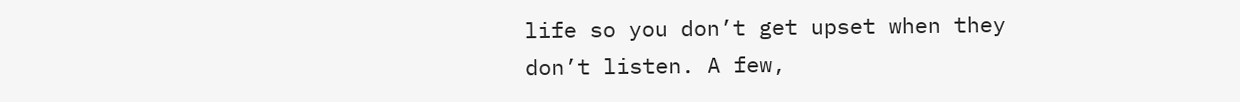life so you don’t get upset when they don’t listen. A few,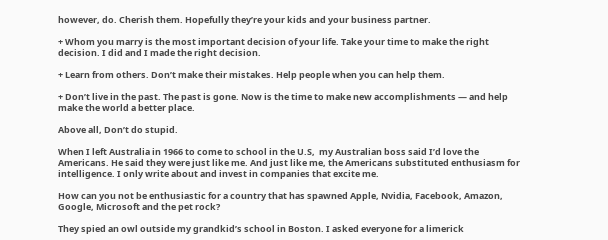however, do. Cherish them. Hopefully they’re your kids and your business partner.

+ Whom you marry is the most important decision of your life. Take your time to make the right decision. I did and I made the right decision.

+ Learn from others. Don’t make their mistakes. Help people when you can help them.

+ Don’t live in the past. The past is gone. Now is the time to make new accomplishments — and help make the world a better place.

Above all, Don’t do stupid.

When I left Australia in 1966 to come to school in the U.S,  my Australian boss said I’d love the Americans. He said they were just like me. And just like me, the Americans substituted enthusiasm for intelligence. I only write about and invest in companies that excite me.

How can you not be enthusiastic for a country that has spawned Apple, Nvidia, Facebook, Amazon, Google, Microsoft and the pet rock?

They spied an owl outside my grandkid’s school in Boston. I asked everyone for a limerick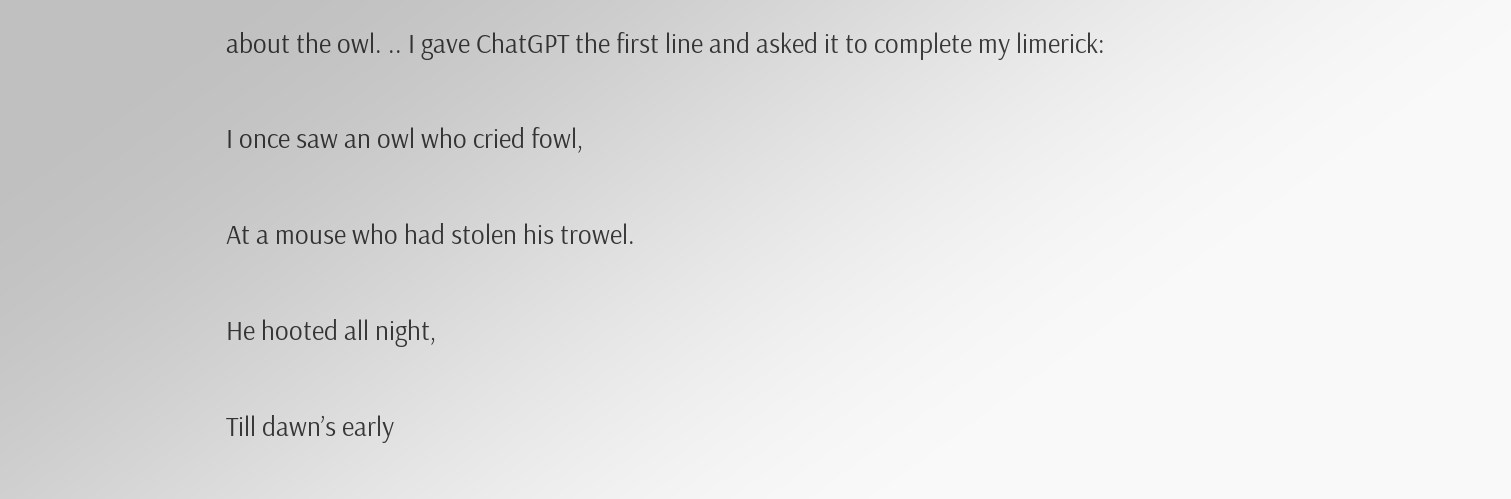about the owl. .. I gave ChatGPT the first line and asked it to complete my limerick:

I once saw an owl who cried fowl,

At a mouse who had stolen his trowel.

He hooted all night,

Till dawn’s early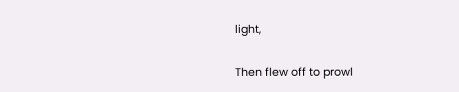light,

Then flew off to prowl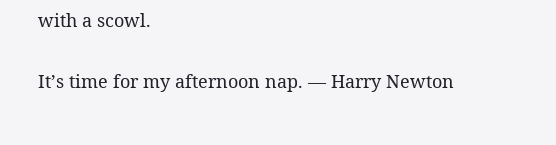with a scowl.

It’s time for my afternoon nap. — Harry Newton